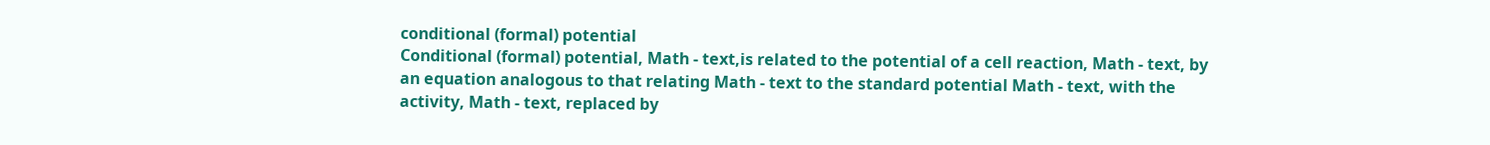conditional (formal) potential
Conditional (formal) potential, Math - text,is related to the potential of a cell reaction, Math - text, by an equation analogous to that relating Math - text to the standard potential Math - text, with the activity, Math - text, replaced by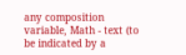any composition variable, Math - text (to be indicated by a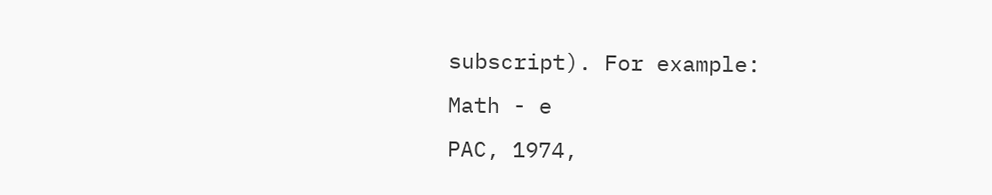subscript). For example:
Math - e
PAC, 1974,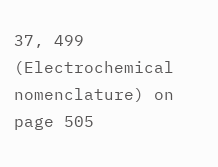37, 499 (Electrochemical nomenclature) on page 505